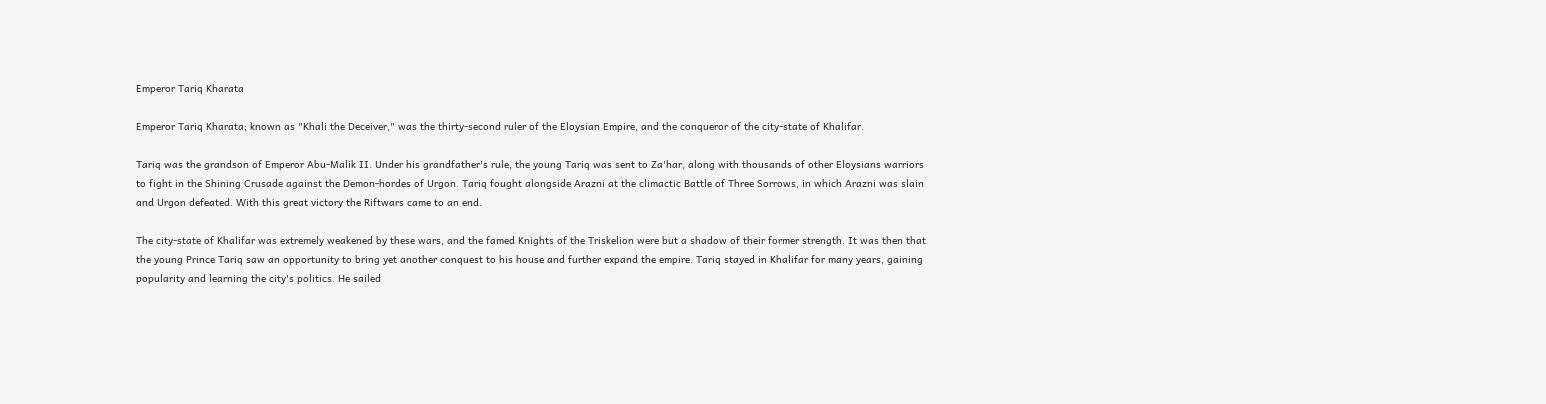Emperor Tariq Kharata

Emperor Tariq Kharata; known as "Khali the Deceiver," was the thirty-second ruler of the Eloysian Empire, and the conqueror of the city-state of Khalifar.

Tariq was the grandson of Emperor Abu-Malik II. Under his grandfather's rule, the young Tariq was sent to Za'har, along with thousands of other Eloysians warriors to fight in the Shining Crusade against the Demon-hordes of Urgon. Tariq fought alongside Arazni at the climactic Battle of Three Sorrows, in which Arazni was slain and Urgon defeated. With this great victory the Riftwars came to an end.

The city-state of Khalifar was extremely weakened by these wars, and the famed Knights of the Triskelion were but a shadow of their former strength. It was then that the young Prince Tariq saw an opportunity to bring yet another conquest to his house and further expand the empire. Tariq stayed in Khalifar for many years, gaining popularity and learning the city's politics. He sailed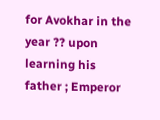for Avokhar in the year ?? upon learning his father ; Emperor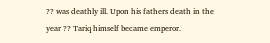?? was deathly ill. Upon his fathers death in the year ?? Tariq himself became emperor.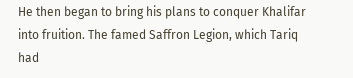He then began to bring his plans to conquer Khalifar into fruition. The famed Saffron Legion, which Tariq had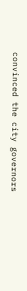convinced the city governors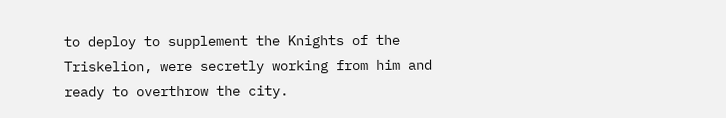to deploy to supplement the Knights of the Triskelion, were secretly working from him and ready to overthrow the city.